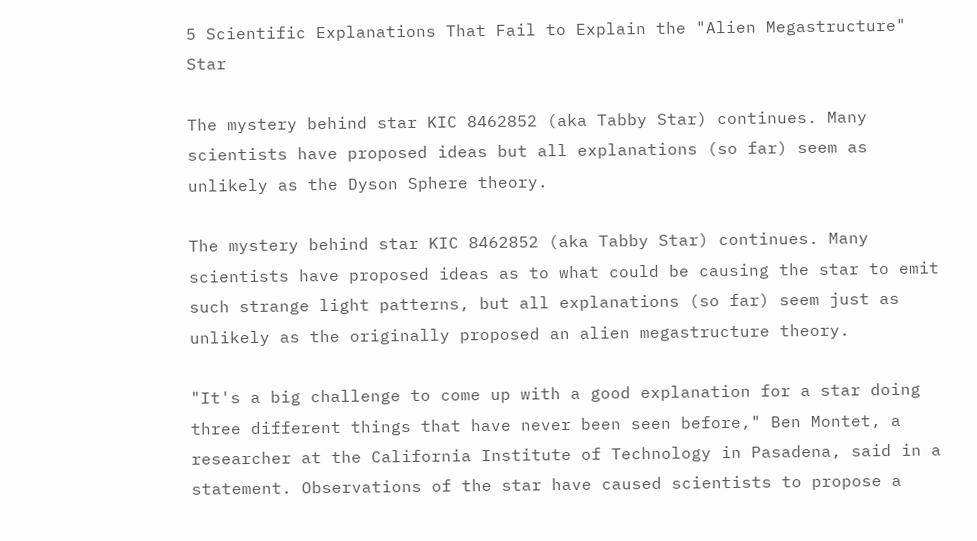5 Scientific Explanations That Fail to Explain the "Alien Megastructure" Star

The mystery behind star KIC 8462852 (aka Tabby Star) continues. Many scientists have proposed ideas but all explanations (so far) seem as unlikely as the Dyson Sphere theory.

The mystery behind star KIC 8462852 (aka Tabby Star) continues. Many scientists have proposed ideas as to what could be causing the star to emit such strange light patterns, but all explanations (so far) seem just as unlikely as the originally proposed an alien megastructure theory.

"It's a big challenge to come up with a good explanation for a star doing three different things that have never been seen before," Ben Montet, a researcher at the California Institute of Technology in Pasadena, said in a statement. Observations of the star have caused scientists to propose a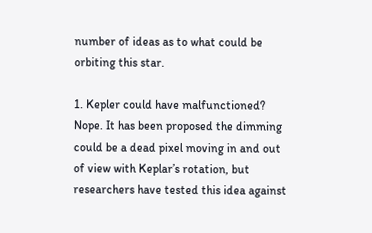number of ideas as to what could be orbiting this star.

1. Kepler could have malfunctioned? Nope. It has been proposed the dimming could be a dead pixel moving in and out of view with Keplar’s rotation, but researchers have tested this idea against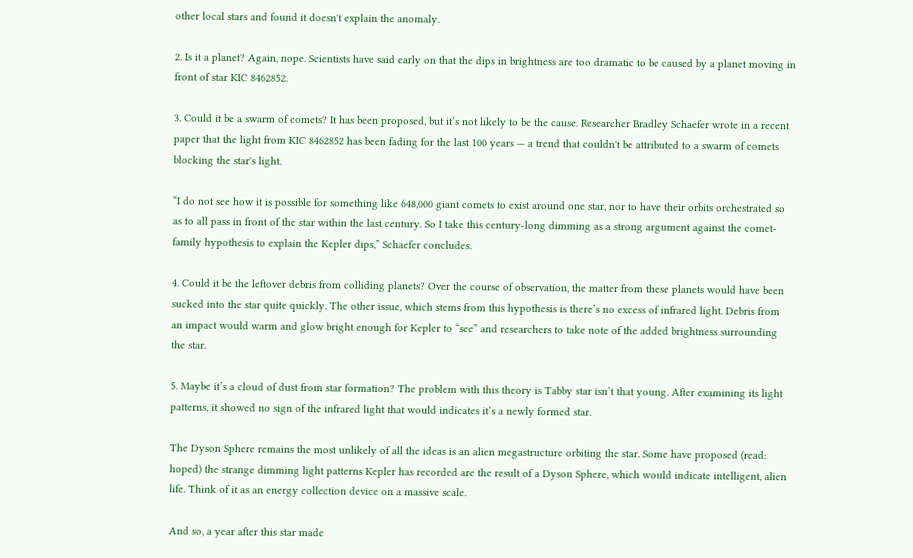other local stars and found it doesn't explain the anomaly.

2. Is it a planet? Again, nope. Scientists have said early on that the dips in brightness are too dramatic to be caused by a planet moving in front of star KIC 8462852.

3. Could it be a swarm of comets? It has been proposed, but it’s not likely to be the cause. Researcher Bradley Schaefer wrote in a recent paper that the light from KIC 8462852 has been fading for the last 100 years — a trend that couldn't be attributed to a swarm of comets blocking the star's light.

“I do not see how it is possible for something like 648,000 giant comets to exist around one star, nor to have their orbits orchestrated so as to all pass in front of the star within the last century. So I take this century-long dimming as a strong argument against the comet-family hypothesis to explain the Kepler dips,” Schaefer concludes.

4. Could it be the leftover debris from colliding planets? Over the course of observation, the matter from these planets would have been sucked into the star quite quickly. The other issue, which stems from this hypothesis is there’s no excess of infrared light. Debris from an impact would warm and glow bright enough for Kepler to “see” and researchers to take note of the added brightness surrounding the star.

5. Maybe it’s a cloud of dust from star formation? The problem with this theory is Tabby star isn’t that young. After examining its light patterns, it showed no sign of the infrared light that would indicates it’s a newly formed star.

The Dyson Sphere remains the most unlikely of all the ideas is an alien megastructure orbiting the star. Some have proposed (read: hoped) the strange dimming light patterns Kepler has recorded are the result of a Dyson Sphere, which would indicate intelligent, alien life. Think of it as an energy collection device on a massive scale.

And so, a year after this star made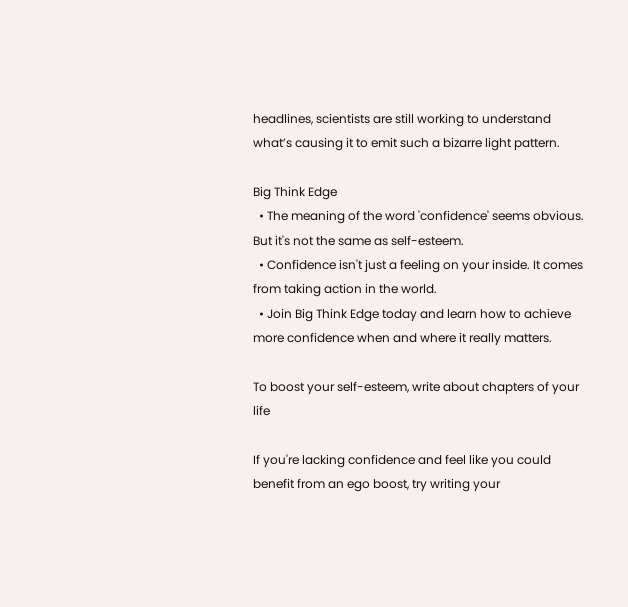headlines, scientists are still working to understand what’s causing it to emit such a bizarre light pattern.

Big Think Edge
  • The meaning of the word 'confidence' seems obvious. But it's not the same as self-esteem.
  • Confidence isn't just a feeling on your inside. It comes from taking action in the world.
  • Join Big Think Edge today and learn how to achieve more confidence when and where it really matters.

To boost your self-esteem, write about chapters of your life

If you're lacking confidence and feel like you could benefit from an ego boost, try writing your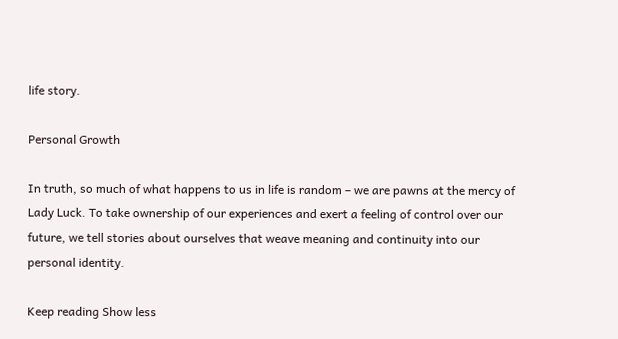life story.

Personal Growth

In truth, so much of what happens to us in life is random – we are pawns at the mercy of Lady Luck. To take ownership of our experiences and exert a feeling of control over our future, we tell stories about ourselves that weave meaning and continuity into our personal identity.

Keep reading Show less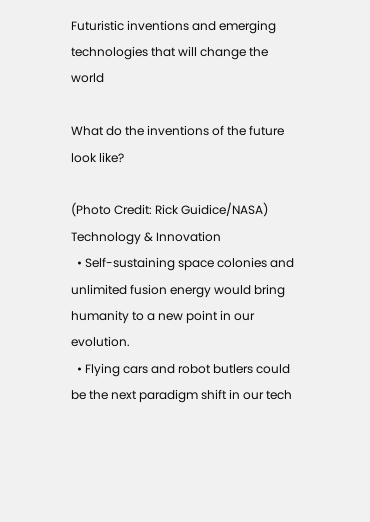Futuristic inventions and emerging technologies that will change the world

What do the inventions of the future look like?

(Photo Credit: Rick Guidice/NASA)
Technology & Innovation
  • Self-sustaining space colonies and unlimited fusion energy would bring humanity to a new point in our evolution.
  • Flying cars and robot butlers could be the next paradigm shift in our tech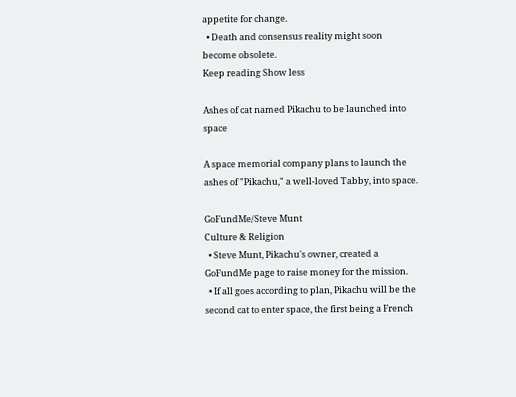appetite for change.
  • Death and consensus reality might soon become obsolete.
Keep reading Show less

Ashes of cat named Pikachu to be launched into space

A space memorial company plans to launch the ashes of "Pikachu," a well-loved Tabby, into space.

GoFundMe/Steve Munt
Culture & Religion
  • Steve Munt, Pikachu's owner, created a GoFundMe page to raise money for the mission.
  • If all goes according to plan, Pikachu will be the second cat to enter space, the first being a French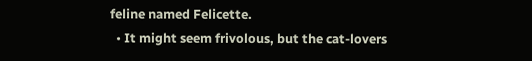feline named Felicette.
  • It might seem frivolous, but the cat-lovers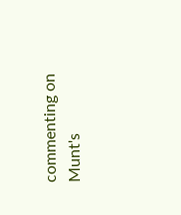commenting on Munt's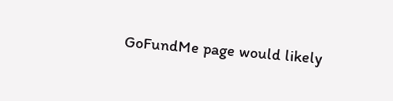GoFundMe page would likely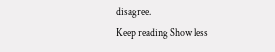disagree.
Keep reading Show less